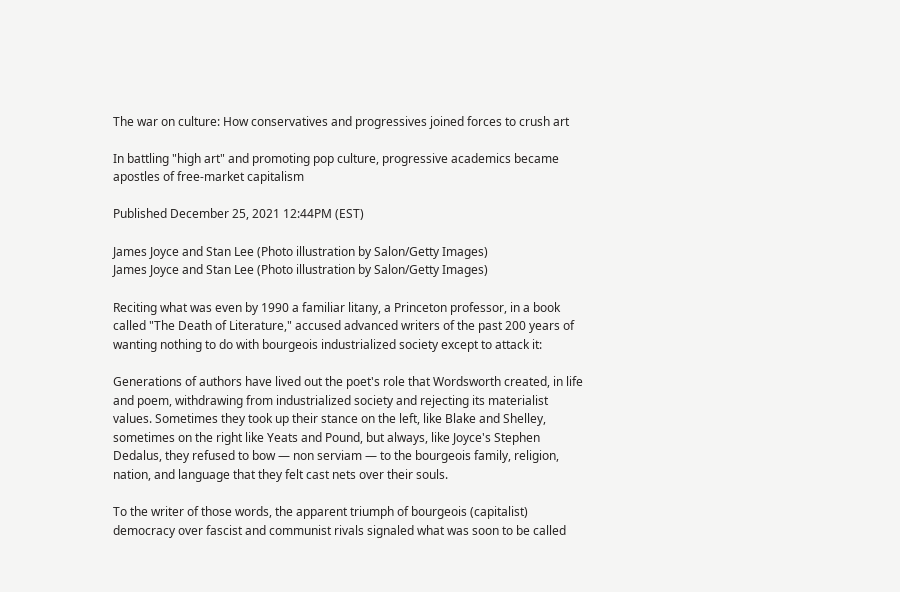The war on culture: How conservatives and progressives joined forces to crush art

In battling "high art" and promoting pop culture, progressive academics became apostles of free-market capitalism

Published December 25, 2021 12:44PM (EST)

James Joyce and Stan Lee (Photo illustration by Salon/Getty Images)
James Joyce and Stan Lee (Photo illustration by Salon/Getty Images)

Reciting what was even by 1990 a familiar litany, a Princeton professor, in a book called "The Death of Literature," accused advanced writers of the past 200 years of wanting nothing to do with bourgeois industrialized society except to attack it:

Generations of authors have lived out the poet's role that Wordsworth created, in life and poem, withdrawing from industrialized society and rejecting its materialist values. Sometimes they took up their stance on the left, like Blake and Shelley, sometimes on the right like Yeats and Pound, but always, like Joyce's Stephen Dedalus, they refused to bow — non serviam — to the bourgeois family, religion, nation, and language that they felt cast nets over their souls.

To the writer of those words, the apparent triumph of bourgeois (capitalist) democracy over fascist and communist rivals signaled what was soon to be called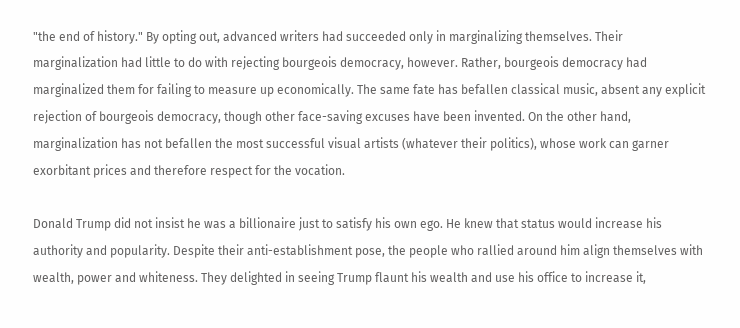"the end of history." By opting out, advanced writers had succeeded only in marginalizing themselves. Their marginalization had little to do with rejecting bourgeois democracy, however. Rather, bourgeois democracy had marginalized them for failing to measure up economically. The same fate has befallen classical music, absent any explicit rejection of bourgeois democracy, though other face-saving excuses have been invented. On the other hand, marginalization has not befallen the most successful visual artists (whatever their politics), whose work can garner exorbitant prices and therefore respect for the vocation.

Donald Trump did not insist he was a billionaire just to satisfy his own ego. He knew that status would increase his authority and popularity. Despite their anti-establishment pose, the people who rallied around him align themselves with wealth, power and whiteness. They delighted in seeing Trump flaunt his wealth and use his office to increase it,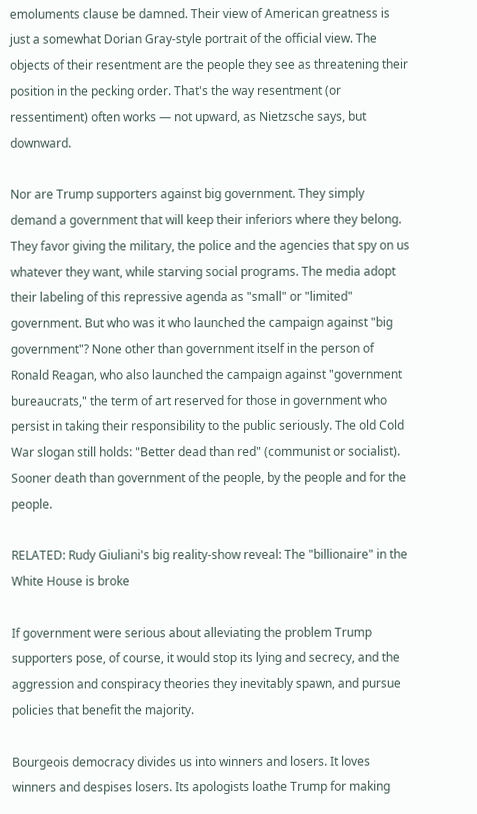emoluments clause be damned. Their view of American greatness is just a somewhat Dorian Gray-style portrait of the official view. The objects of their resentment are the people they see as threatening their position in the pecking order. That's the way resentment (or ressentiment) often works — not upward, as Nietzsche says, but downward.

Nor are Trump supporters against big government. They simply demand a government that will keep their inferiors where they belong. They favor giving the military, the police and the agencies that spy on us whatever they want, while starving social programs. The media adopt their labeling of this repressive agenda as "small" or "limited" government. But who was it who launched the campaign against "big government"? None other than government itself in the person of Ronald Reagan, who also launched the campaign against "government bureaucrats," the term of art reserved for those in government who persist in taking their responsibility to the public seriously. The old Cold War slogan still holds: "Better dead than red" (communist or socialist). Sooner death than government of the people, by the people and for the people.

RELATED: Rudy Giuliani's big reality-show reveal: The "billionaire" in the White House is broke

If government were serious about alleviating the problem Trump supporters pose, of course, it would stop its lying and secrecy, and the aggression and conspiracy theories they inevitably spawn, and pursue policies that benefit the majority.

Bourgeois democracy divides us into winners and losers. It loves winners and despises losers. Its apologists loathe Trump for making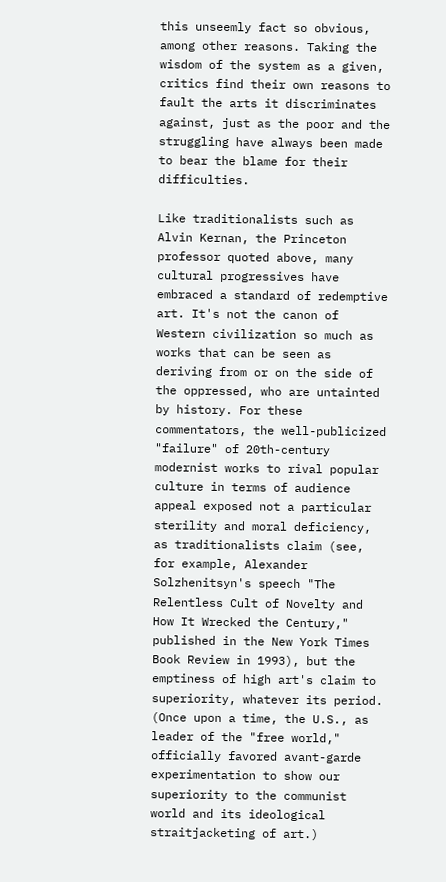this unseemly fact so obvious, among other reasons. Taking the wisdom of the system as a given, critics find their own reasons to fault the arts it discriminates against, just as the poor and the struggling have always been made to bear the blame for their difficulties.

Like traditionalists such as Alvin Kernan, the Princeton professor quoted above, many cultural progressives have embraced a standard of redemptive art. It's not the canon of Western civilization so much as works that can be seen as deriving from or on the side of the oppressed, who are untainted by history. For these commentators, the well-publicized "failure" of 20th-century modernist works to rival popular culture in terms of audience appeal exposed not a particular sterility and moral deficiency, as traditionalists claim (see, for example, Alexander Solzhenitsyn's speech "The Relentless Cult of Novelty and How It Wrecked the Century," published in the New York Times Book Review in 1993), but the emptiness of high art's claim to superiority, whatever its period. (Once upon a time, the U.S., as leader of the "free world," officially favored avant-garde experimentation to show our superiority to the communist world and its ideological straitjacketing of art.)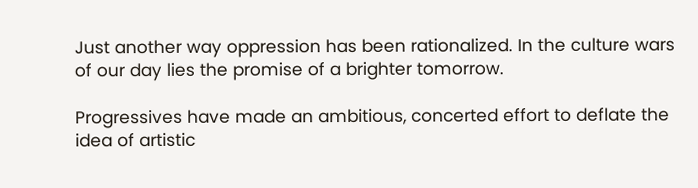Just another way oppression has been rationalized. In the culture wars of our day lies the promise of a brighter tomorrow.

Progressives have made an ambitious, concerted effort to deflate the idea of artistic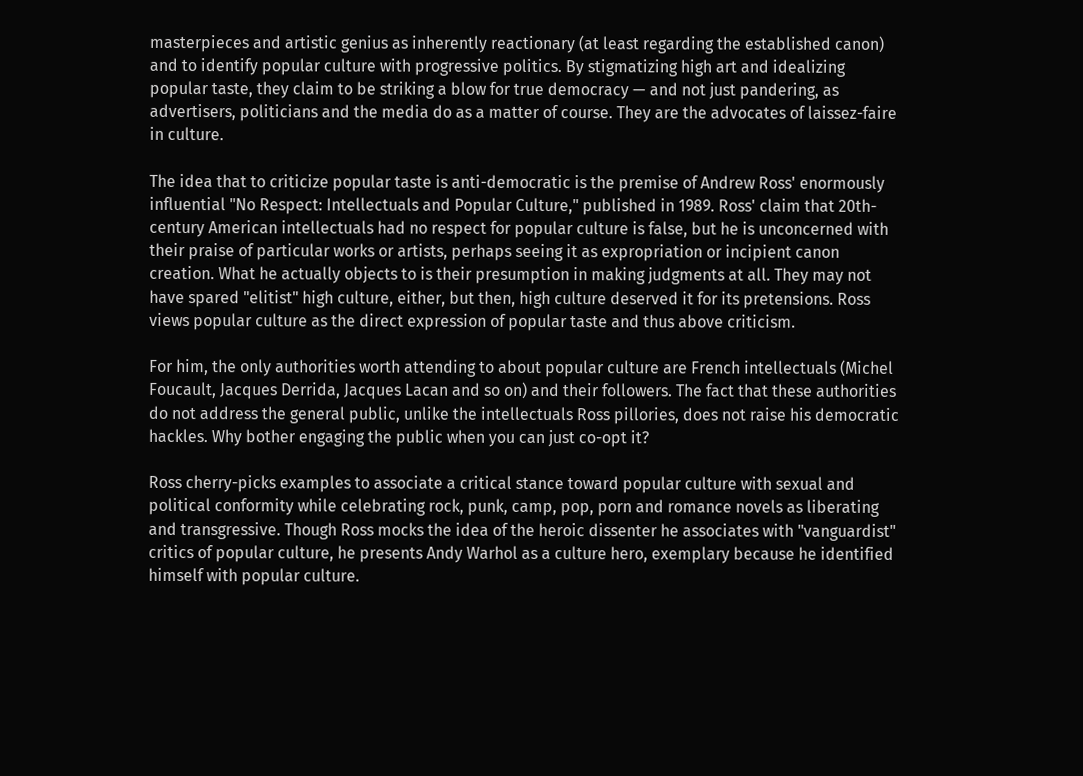masterpieces and artistic genius as inherently reactionary (at least regarding the established canon) and to identify popular culture with progressive politics. By stigmatizing high art and idealizing popular taste, they claim to be striking a blow for true democracy — and not just pandering, as advertisers, politicians and the media do as a matter of course. They are the advocates of laissez-faire in culture.

The idea that to criticize popular taste is anti-democratic is the premise of Andrew Ross' enormously influential "No Respect: Intellectuals and Popular Culture," published in 1989. Ross' claim that 20th-century American intellectuals had no respect for popular culture is false, but he is unconcerned with their praise of particular works or artists, perhaps seeing it as expropriation or incipient canon creation. What he actually objects to is their presumption in making judgments at all. They may not have spared "elitist" high culture, either, but then, high culture deserved it for its pretensions. Ross views popular culture as the direct expression of popular taste and thus above criticism.

For him, the only authorities worth attending to about popular culture are French intellectuals (Michel Foucault, Jacques Derrida, Jacques Lacan and so on) and their followers. The fact that these authorities do not address the general public, unlike the intellectuals Ross pillories, does not raise his democratic hackles. Why bother engaging the public when you can just co-opt it?

Ross cherry-picks examples to associate a critical stance toward popular culture with sexual and political conformity while celebrating rock, punk, camp, pop, porn and romance novels as liberating and transgressive. Though Ross mocks the idea of the heroic dissenter he associates with "vanguardist" critics of popular culture, he presents Andy Warhol as a culture hero, exemplary because he identified himself with popular culture.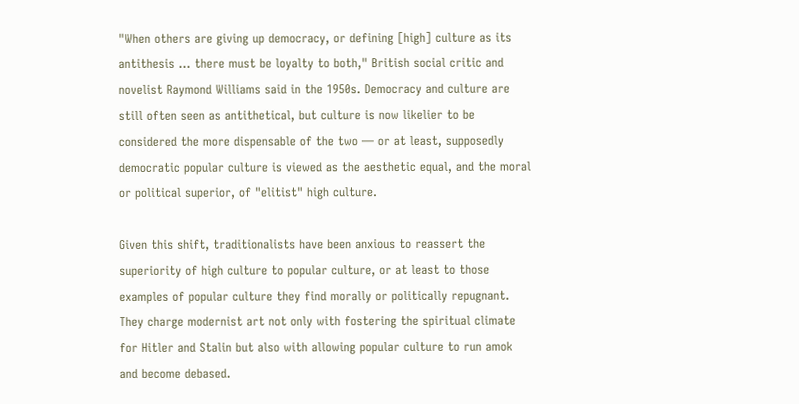"When others are giving up democracy, or defining [high] culture as its antithesis ... there must be loyalty to both," British social critic and novelist Raymond Williams said in the 1950s. Democracy and culture are still often seen as antithetical, but culture is now likelier to be considered the more dispensable of the two — or at least, supposedly democratic popular culture is viewed as the aesthetic equal, and the moral or political superior, of "elitist" high culture.

Given this shift, traditionalists have been anxious to reassert the superiority of high culture to popular culture, or at least to those examples of popular culture they find morally or politically repugnant. They charge modernist art not only with fostering the spiritual climate for Hitler and Stalin but also with allowing popular culture to run amok and become debased.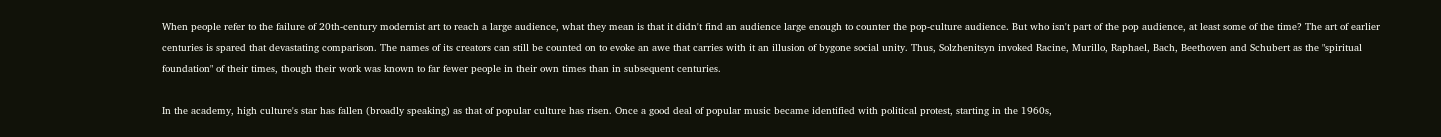When people refer to the failure of 20th-century modernist art to reach a large audience, what they mean is that it didn't find an audience large enough to counter the pop-culture audience. But who isn't part of the pop audience, at least some of the time? The art of earlier centuries is spared that devastating comparison. The names of its creators can still be counted on to evoke an awe that carries with it an illusion of bygone social unity. Thus, Solzhenitsyn invoked Racine, Murillo, Raphael, Bach, Beethoven and Schubert as the "spiritual foundation" of their times, though their work was known to far fewer people in their own times than in subsequent centuries.

In the academy, high culture's star has fallen (broadly speaking) as that of popular culture has risen. Once a good deal of popular music became identified with political protest, starting in the 1960s,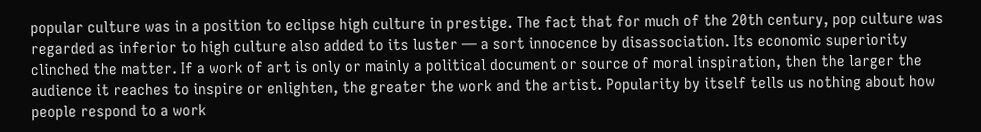popular culture was in a position to eclipse high culture in prestige. The fact that for much of the 20th century, pop culture was regarded as inferior to high culture also added to its luster — a sort innocence by disassociation. Its economic superiority clinched the matter. If a work of art is only or mainly a political document or source of moral inspiration, then the larger the audience it reaches to inspire or enlighten, the greater the work and the artist. Popularity by itself tells us nothing about how people respond to a work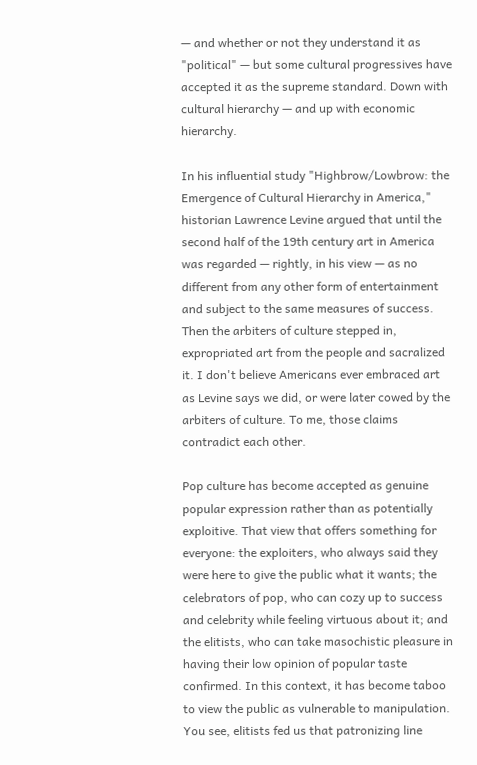— and whether or not they understand it as "political" — but some cultural progressives have accepted it as the supreme standard. Down with cultural hierarchy — and up with economic hierarchy.

In his influential study "Highbrow/Lowbrow: the Emergence of Cultural Hierarchy in America," historian Lawrence Levine argued that until the second half of the 19th century art in America was regarded — rightly, in his view — as no different from any other form of entertainment and subject to the same measures of success. Then the arbiters of culture stepped in, expropriated art from the people and sacralized it. I don't believe Americans ever embraced art as Levine says we did, or were later cowed by the arbiters of culture. To me, those claims contradict each other.

Pop culture has become accepted as genuine popular expression rather than as potentially exploitive. That view that offers something for everyone: the exploiters, who always said they were here to give the public what it wants; the celebrators of pop, who can cozy up to success and celebrity while feeling virtuous about it; and the elitists, who can take masochistic pleasure in having their low opinion of popular taste confirmed. In this context, it has become taboo to view the public as vulnerable to manipulation. You see, elitists fed us that patronizing line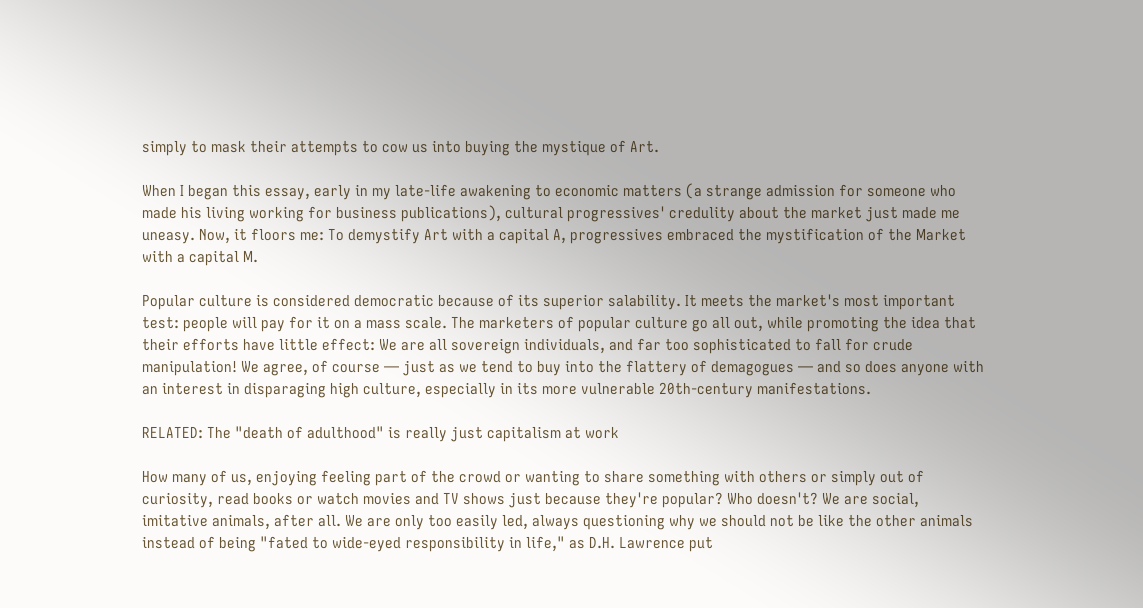simply to mask their attempts to cow us into buying the mystique of Art.

When I began this essay, early in my late-life awakening to economic matters (a strange admission for someone who made his living working for business publications), cultural progressives' credulity about the market just made me uneasy. Now, it floors me: To demystify Art with a capital A, progressives embraced the mystification of the Market with a capital M.

Popular culture is considered democratic because of its superior salability. It meets the market's most important test: people will pay for it on a mass scale. The marketers of popular culture go all out, while promoting the idea that their efforts have little effect: We are all sovereign individuals, and far too sophisticated to fall for crude manipulation! We agree, of course — just as we tend to buy into the flattery of demagogues — and so does anyone with an interest in disparaging high culture, especially in its more vulnerable 20th-century manifestations.

RELATED: The "death of adulthood" is really just capitalism at work

How many of us, enjoying feeling part of the crowd or wanting to share something with others or simply out of curiosity, read books or watch movies and TV shows just because they're popular? Who doesn't? We are social, imitative animals, after all. We are only too easily led, always questioning why we should not be like the other animals instead of being "fated to wide-eyed responsibility in life," as D.H. Lawrence put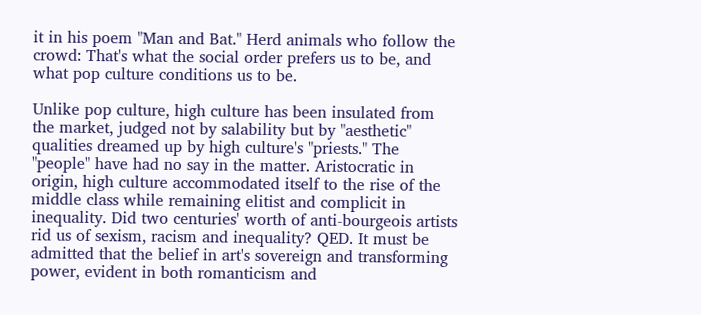it in his poem "Man and Bat." Herd animals who follow the crowd: That's what the social order prefers us to be, and what pop culture conditions us to be.

Unlike pop culture, high culture has been insulated from the market, judged not by salability but by "aesthetic" qualities dreamed up by high culture's "priests." The "people" have had no say in the matter. Aristocratic in origin, high culture accommodated itself to the rise of the middle class while remaining elitist and complicit in inequality. Did two centuries' worth of anti-bourgeois artists rid us of sexism, racism and inequality? QED. It must be admitted that the belief in art's sovereign and transforming power, evident in both romanticism and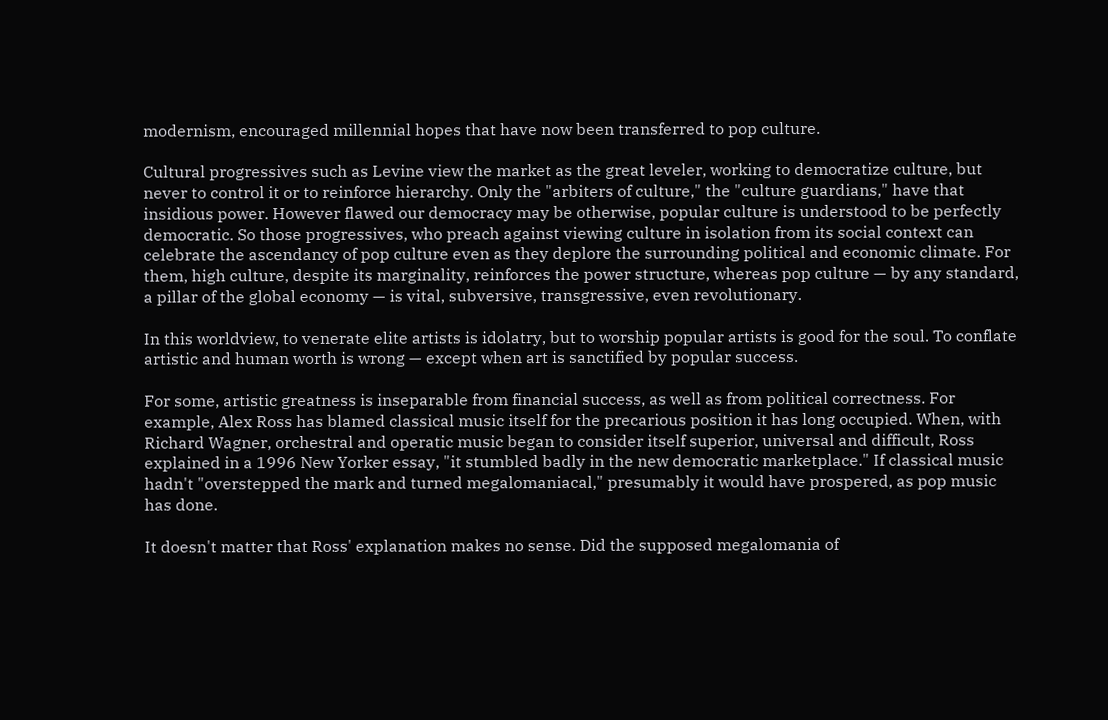modernism, encouraged millennial hopes that have now been transferred to pop culture.

Cultural progressives such as Levine view the market as the great leveler, working to democratize culture, but never to control it or to reinforce hierarchy. Only the "arbiters of culture," the "culture guardians," have that insidious power. However flawed our democracy may be otherwise, popular culture is understood to be perfectly democratic. So those progressives, who preach against viewing culture in isolation from its social context can celebrate the ascendancy of pop culture even as they deplore the surrounding political and economic climate. For them, high culture, despite its marginality, reinforces the power structure, whereas pop culture — by any standard, a pillar of the global economy — is vital, subversive, transgressive, even revolutionary.

In this worldview, to venerate elite artists is idolatry, but to worship popular artists is good for the soul. To conflate artistic and human worth is wrong — except when art is sanctified by popular success.

For some, artistic greatness is inseparable from financial success, as well as from political correctness. For example, Alex Ross has blamed classical music itself for the precarious position it has long occupied. When, with Richard Wagner, orchestral and operatic music began to consider itself superior, universal and difficult, Ross explained in a 1996 New Yorker essay, "it stumbled badly in the new democratic marketplace." If classical music hadn't "overstepped the mark and turned megalomaniacal," presumably it would have prospered, as pop music has done.

It doesn't matter that Ross' explanation makes no sense. Did the supposed megalomania of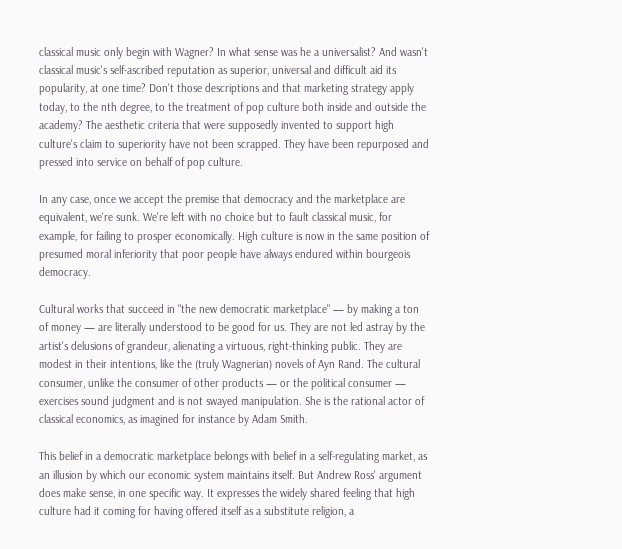classical music only begin with Wagner? In what sense was he a universalist? And wasn't classical music's self-ascribed reputation as superior, universal and difficult aid its popularity, at one time? Don't those descriptions and that marketing strategy apply today, to the nth degree, to the treatment of pop culture both inside and outside the academy? The aesthetic criteria that were supposedly invented to support high culture's claim to superiority have not been scrapped. They have been repurposed and pressed into service on behalf of pop culture.

In any case, once we accept the premise that democracy and the marketplace are equivalent, we're sunk. We're left with no choice but to fault classical music, for example, for failing to prosper economically. High culture is now in the same position of presumed moral inferiority that poor people have always endured within bourgeois democracy.

Cultural works that succeed in "the new democratic marketplace" — by making a ton of money — are literally understood to be good for us. They are not led astray by the artist's delusions of grandeur, alienating a virtuous, right-thinking public. They are modest in their intentions, like the (truly Wagnerian) novels of Ayn Rand. The cultural consumer, unlike the consumer of other products — or the political consumer — exercises sound judgment and is not swayed manipulation. She is the rational actor of classical economics, as imagined for instance by Adam Smith.

This belief in a democratic marketplace belongs with belief in a self-regulating market, as an illusion by which our economic system maintains itself. But Andrew Ross' argument does make sense, in one specific way. It expresses the widely shared feeling that high culture had it coming for having offered itself as a substitute religion, a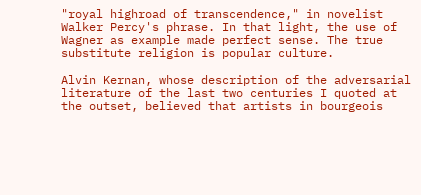"royal highroad of transcendence," in novelist Walker Percy's phrase. In that light, the use of Wagner as example made perfect sense. The true substitute religion is popular culture.

Alvin Kernan, whose description of the adversarial literature of the last two centuries I quoted at the outset, believed that artists in bourgeois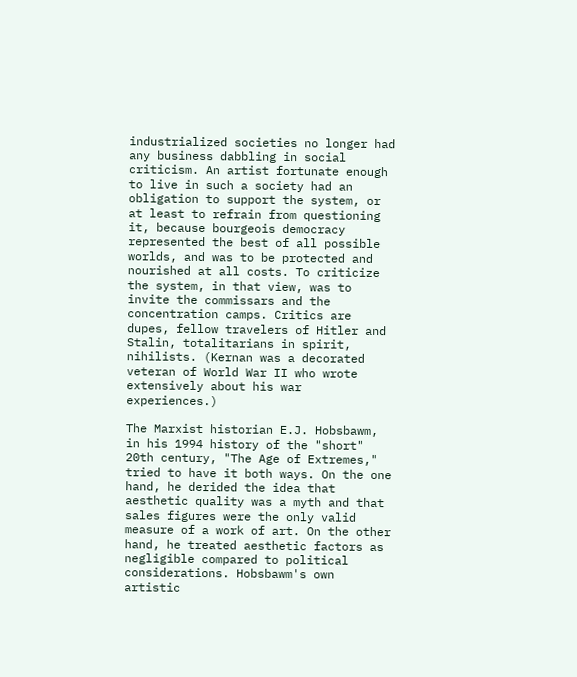industrialized societies no longer had any business dabbling in social criticism. An artist fortunate enough to live in such a society had an obligation to support the system, or at least to refrain from questioning it, because bourgeois democracy represented the best of all possible worlds, and was to be protected and nourished at all costs. To criticize the system, in that view, was to invite the commissars and the concentration camps. Critics are dupes, fellow travelers of Hitler and Stalin, totalitarians in spirit, nihilists. (Kernan was a decorated veteran of World War II who wrote extensively about his war experiences.)

The Marxist historian E.J. Hobsbawm, in his 1994 history of the "short" 20th century, "The Age of Extremes," tried to have it both ways. On the one hand, he derided the idea that aesthetic quality was a myth and that sales figures were the only valid measure of a work of art. On the other hand, he treated aesthetic factors as negligible compared to political considerations. Hobsbawm's own artistic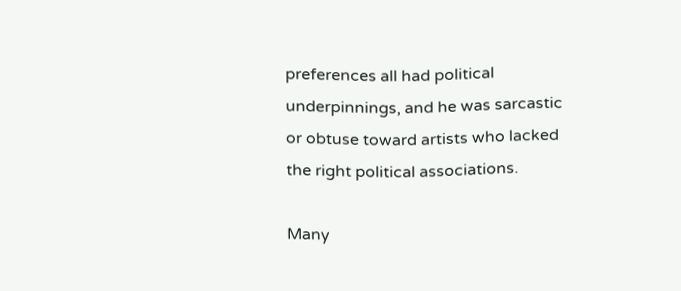preferences all had political underpinnings, and he was sarcastic or obtuse toward artists who lacked the right political associations.

Many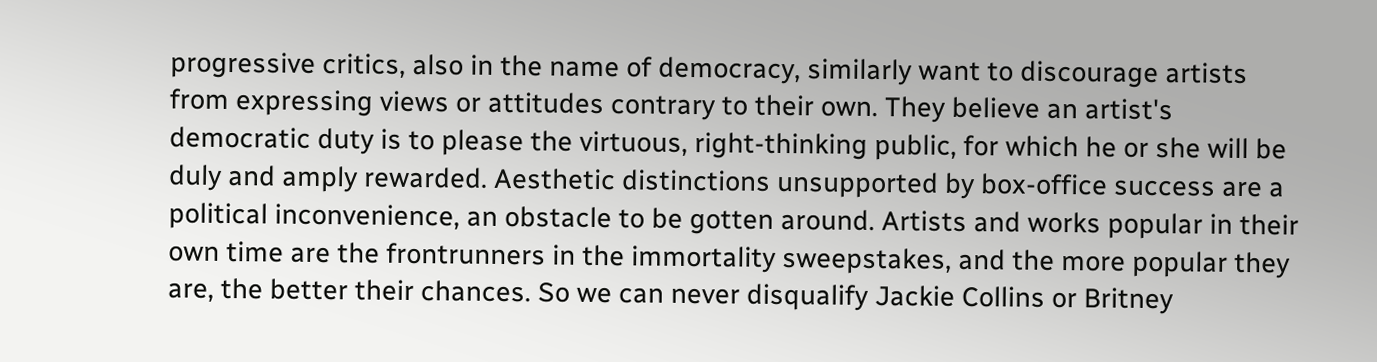progressive critics, also in the name of democracy, similarly want to discourage artists from expressing views or attitudes contrary to their own. They believe an artist's democratic duty is to please the virtuous, right-thinking public, for which he or she will be duly and amply rewarded. Aesthetic distinctions unsupported by box-office success are a political inconvenience, an obstacle to be gotten around. Artists and works popular in their own time are the frontrunners in the immortality sweepstakes, and the more popular they are, the better their chances. So we can never disqualify Jackie Collins or Britney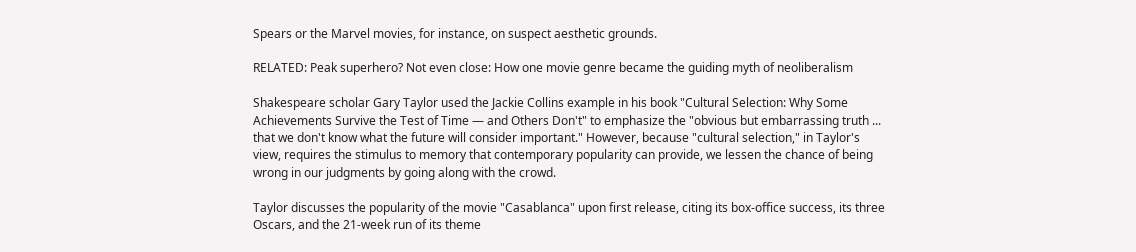Spears or the Marvel movies, for instance, on suspect aesthetic grounds.

RELATED: Peak superhero? Not even close: How one movie genre became the guiding myth of neoliberalism

Shakespeare scholar Gary Taylor used the Jackie Collins example in his book "Cultural Selection: Why Some Achievements Survive the Test of Time — and Others Don't" to emphasize the "obvious but embarrassing truth ... that we don't know what the future will consider important." However, because "cultural selection," in Taylor's view, requires the stimulus to memory that contemporary popularity can provide, we lessen the chance of being wrong in our judgments by going along with the crowd.

Taylor discusses the popularity of the movie "Casablanca" upon first release, citing its box-office success, its three Oscars, and the 21-week run of its theme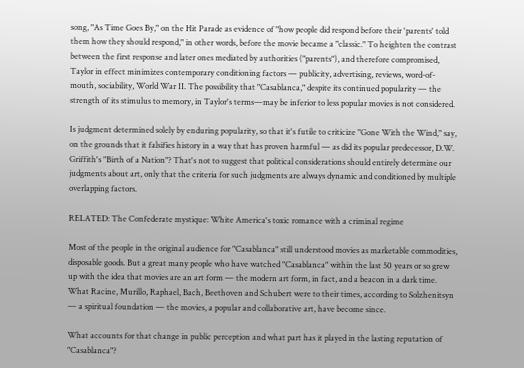song, "As Time Goes By," on the Hit Parade as evidence of "how people did respond before their 'parents' told them how they should respond," in other words, before the movie became a "classic." To heighten the contrast between the first response and later ones mediated by authorities ("parents"), and therefore compromised, Taylor in effect minimizes contemporary conditioning factors — publicity, advertising, reviews, word-of-mouth, sociability, World War II. The possibility that "Casablanca," despite its continued popularity — the strength of its stimulus to memory, in Taylor's terms—may be inferior to less popular movies is not considered.

Is judgment determined solely by enduring popularity, so that it's futile to criticize "Gone With the Wind," say, on the grounds that it falsifies history in a way that has proven harmful — as did its popular predecessor, D.W. Griffith's "Birth of a Nation"? That's not to suggest that political considerations should entirely determine our judgments about art, only that the criteria for such judgments are always dynamic and conditioned by multiple overlapping factors.

RELATED: The Confederate mystique: White America's toxic romance with a criminal regime

Most of the people in the original audience for "Casablanca" still understood movies as marketable commodities, disposable goods. But a great many people who have watched "Casablanca" within the last 50 years or so grew up with the idea that movies are an art form — the modern art form, in fact, and a beacon in a dark time. What Racine, Murillo, Raphael, Bach, Beethoven and Schubert were to their times, according to Solzhenitsyn — a spiritual foundation — the movies, a popular and collaborative art, have become since.

What accounts for that change in public perception and what part has it played in the lasting reputation of "Casablanca"?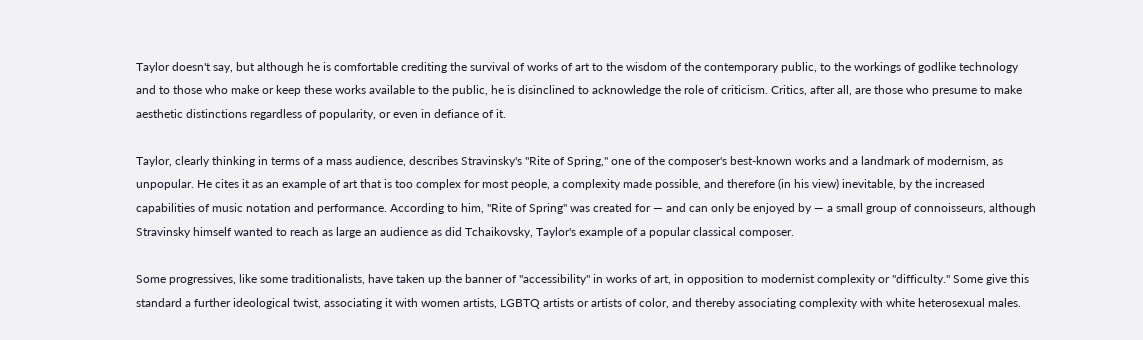Taylor doesn't say, but although he is comfortable crediting the survival of works of art to the wisdom of the contemporary public, to the workings of godlike technology and to those who make or keep these works available to the public, he is disinclined to acknowledge the role of criticism. Critics, after all, are those who presume to make aesthetic distinctions regardless of popularity, or even in defiance of it.

Taylor, clearly thinking in terms of a mass audience, describes Stravinsky's "Rite of Spring," one of the composer's best-known works and a landmark of modernism, as unpopular. He cites it as an example of art that is too complex for most people, a complexity made possible, and therefore (in his view) inevitable, by the increased capabilities of music notation and performance. According to him, "Rite of Spring" was created for — and can only be enjoyed by — a small group of connoisseurs, although Stravinsky himself wanted to reach as large an audience as did Tchaikovsky, Taylor's example of a popular classical composer.

Some progressives, like some traditionalists, have taken up the banner of "accessibility" in works of art, in opposition to modernist complexity or "difficulty." Some give this standard a further ideological twist, associating it with women artists, LGBTQ artists or artists of color, and thereby associating complexity with white heterosexual males.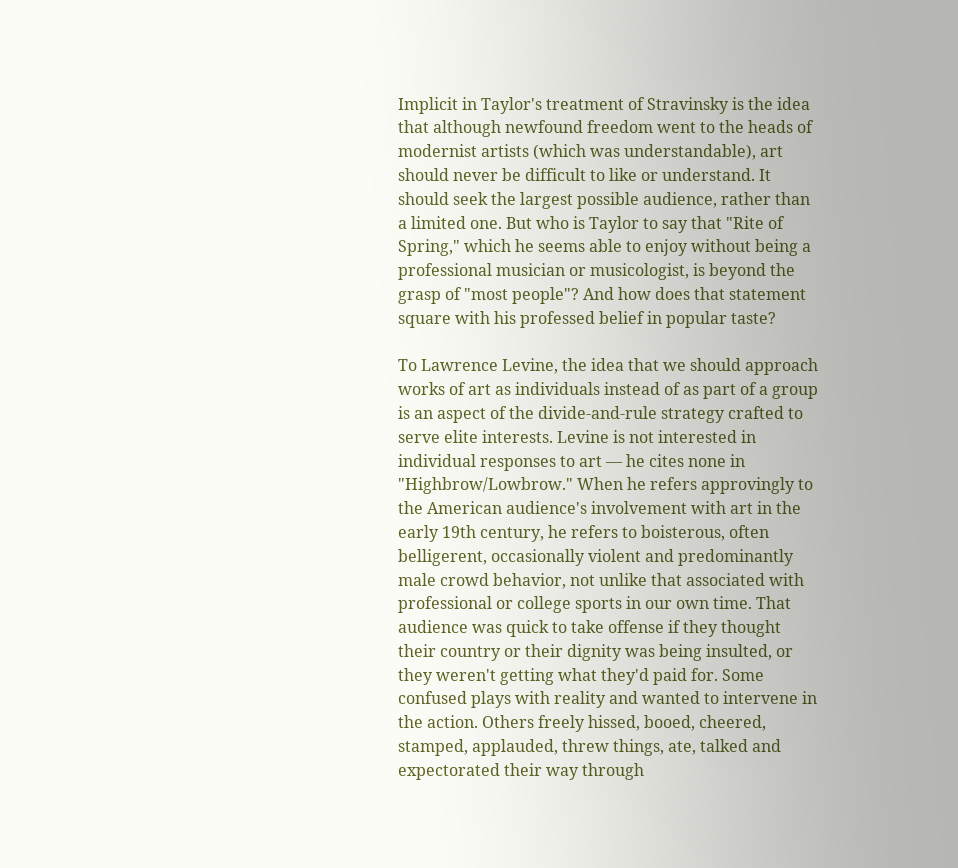Implicit in Taylor's treatment of Stravinsky is the idea that although newfound freedom went to the heads of modernist artists (which was understandable), art should never be difficult to like or understand. It should seek the largest possible audience, rather than a limited one. But who is Taylor to say that "Rite of Spring," which he seems able to enjoy without being a professional musician or musicologist, is beyond the grasp of "most people"? And how does that statement square with his professed belief in popular taste?

To Lawrence Levine, the idea that we should approach works of art as individuals instead of as part of a group is an aspect of the divide-and-rule strategy crafted to serve elite interests. Levine is not interested in individual responses to art — he cites none in "Highbrow/Lowbrow." When he refers approvingly to the American audience's involvement with art in the early 19th century, he refers to boisterous, often belligerent, occasionally violent and predominantly male crowd behavior, not unlike that associated with professional or college sports in our own time. That audience was quick to take offense if they thought their country or their dignity was being insulted, or they weren't getting what they'd paid for. Some confused plays with reality and wanted to intervene in the action. Others freely hissed, booed, cheered, stamped, applauded, threw things, ate, talked and expectorated their way through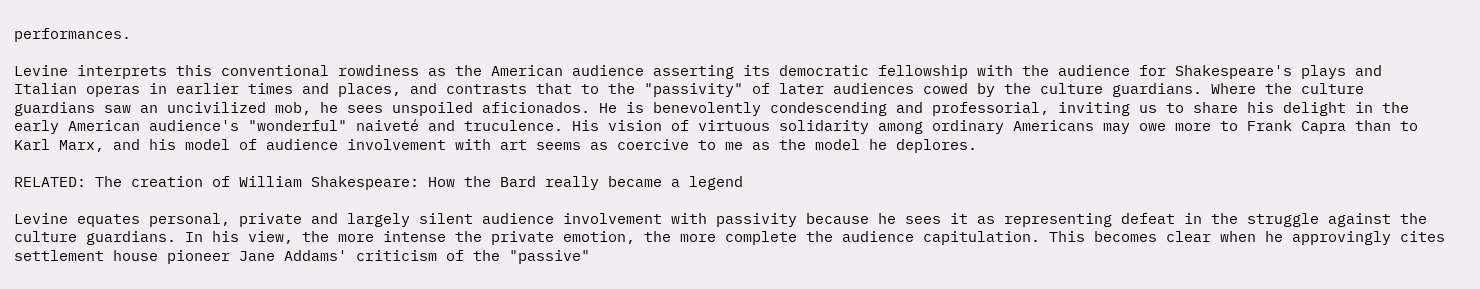performances.

Levine interprets this conventional rowdiness as the American audience asserting its democratic fellowship with the audience for Shakespeare's plays and Italian operas in earlier times and places, and contrasts that to the "passivity" of later audiences cowed by the culture guardians. Where the culture guardians saw an uncivilized mob, he sees unspoiled aficionados. He is benevolently condescending and professorial, inviting us to share his delight in the early American audience's "wonderful" naiveté and truculence. His vision of virtuous solidarity among ordinary Americans may owe more to Frank Capra than to Karl Marx, and his model of audience involvement with art seems as coercive to me as the model he deplores.

RELATED: The creation of William Shakespeare: How the Bard really became a legend

Levine equates personal, private and largely silent audience involvement with passivity because he sees it as representing defeat in the struggle against the culture guardians. In his view, the more intense the private emotion, the more complete the audience capitulation. This becomes clear when he approvingly cites settlement house pioneer Jane Addams' criticism of the "passive"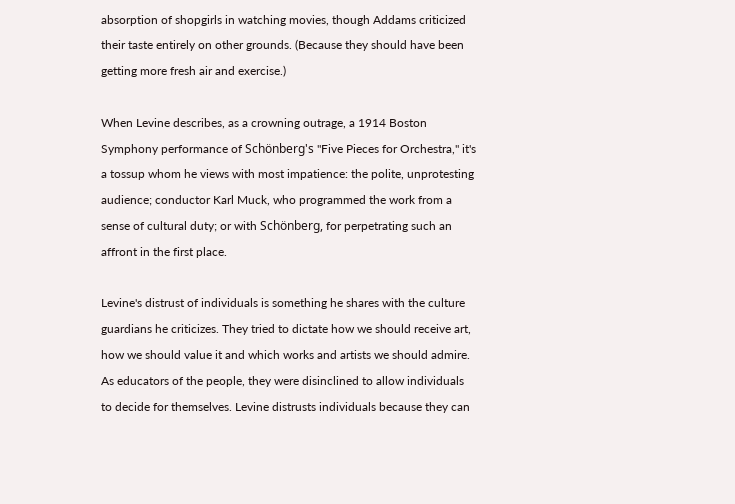absorption of shopgirls in watching movies, though Addams criticized their taste entirely on other grounds. (Because they should have been getting more fresh air and exercise.)

When Levine describes, as a crowning outrage, a 1914 Boston Symphony performance of Schönberg's "Five Pieces for Orchestra," it's a tossup whom he views with most impatience: the polite, unprotesting audience; conductor Karl Muck, who programmed the work from a sense of cultural duty; or with Schönberg, for perpetrating such an affront in the first place.

Levine's distrust of individuals is something he shares with the culture guardians he criticizes. They tried to dictate how we should receive art, how we should value it and which works and artists we should admire. As educators of the people, they were disinclined to allow individuals to decide for themselves. Levine distrusts individuals because they can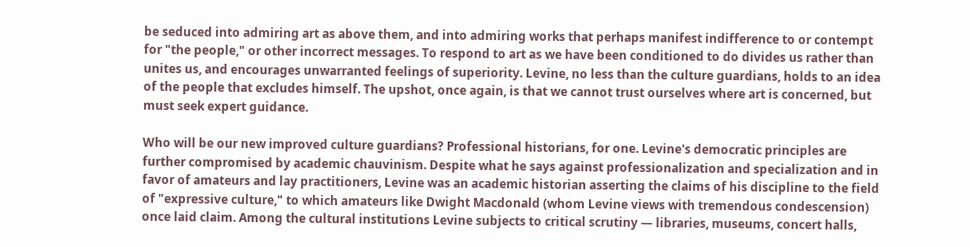be seduced into admiring art as above them, and into admiring works that perhaps manifest indifference to or contempt for "the people," or other incorrect messages. To respond to art as we have been conditioned to do divides us rather than unites us, and encourages unwarranted feelings of superiority. Levine, no less than the culture guardians, holds to an idea of the people that excludes himself. The upshot, once again, is that we cannot trust ourselves where art is concerned, but must seek expert guidance.

Who will be our new improved culture guardians? Professional historians, for one. Levine's democratic principles are further compromised by academic chauvinism. Despite what he says against professionalization and specialization and in favor of amateurs and lay practitioners, Levine was an academic historian asserting the claims of his discipline to the field of "expressive culture," to which amateurs like Dwight Macdonald (whom Levine views with tremendous condescension) once laid claim. Among the cultural institutions Levine subjects to critical scrutiny — libraries, museums, concert halls,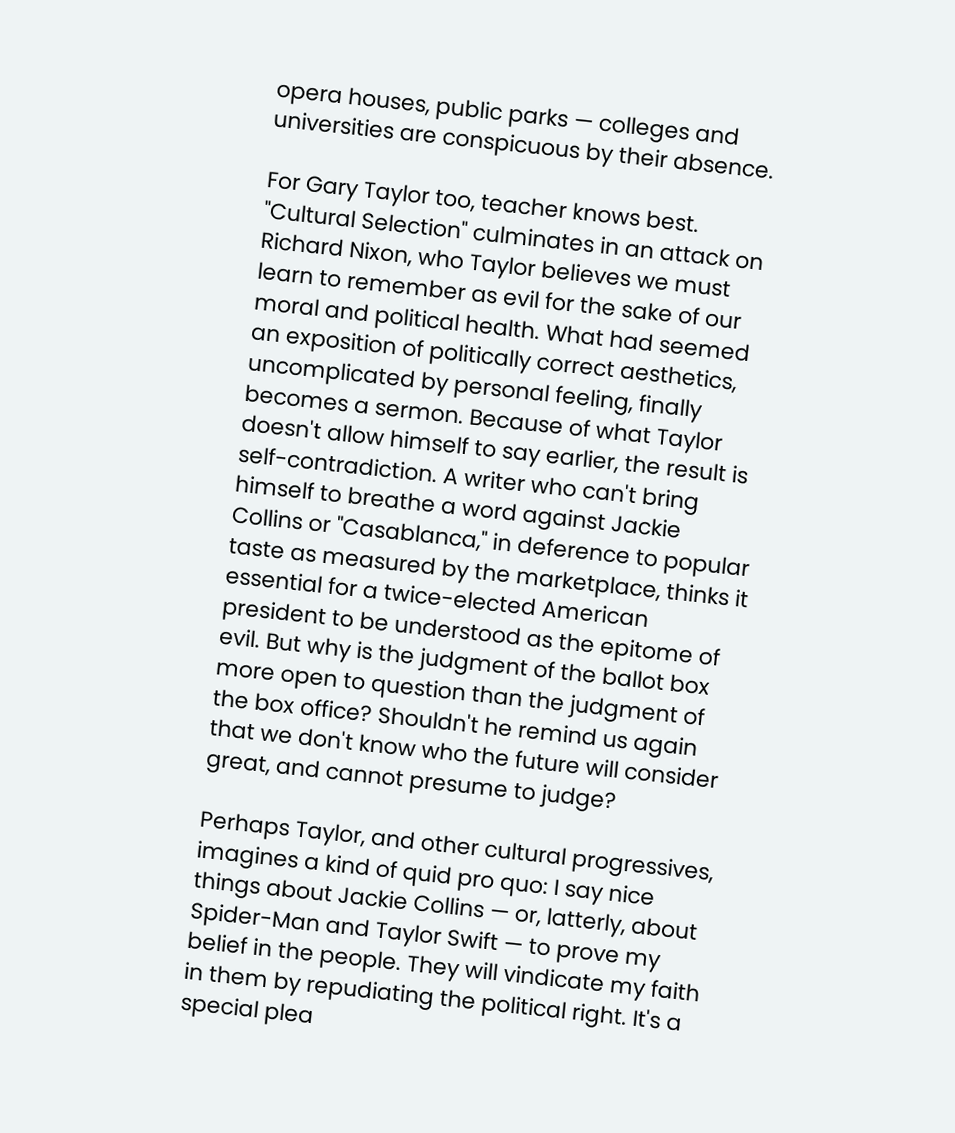opera houses, public parks — colleges and universities are conspicuous by their absence.

For Gary Taylor too, teacher knows best. "Cultural Selection" culminates in an attack on Richard Nixon, who Taylor believes we must learn to remember as evil for the sake of our moral and political health. What had seemed an exposition of politically correct aesthetics, uncomplicated by personal feeling, finally becomes a sermon. Because of what Taylor doesn't allow himself to say earlier, the result is self-contradiction. A writer who can't bring himself to breathe a word against Jackie Collins or "Casablanca," in deference to popular taste as measured by the marketplace, thinks it essential for a twice-elected American president to be understood as the epitome of evil. But why is the judgment of the ballot box more open to question than the judgment of the box office? Shouldn't he remind us again that we don't know who the future will consider great, and cannot presume to judge?

Perhaps Taylor, and other cultural progressives, imagines a kind of quid pro quo: I say nice things about Jackie Collins — or, latterly, about Spider-Man and Taylor Swift — to prove my belief in the people. They will vindicate my faith in them by repudiating the political right. It's a special plea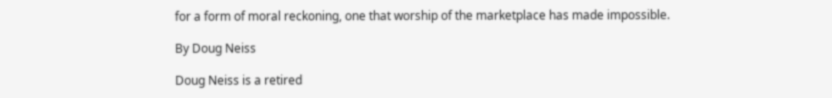for a form of moral reckoning, one that worship of the marketplace has made impossible.

By Doug Neiss

Doug Neiss is a retired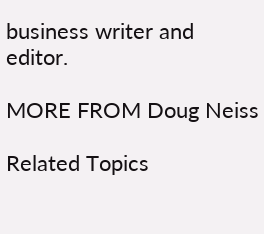business writer and editor.

MORE FROM Doug Neiss

Related Topics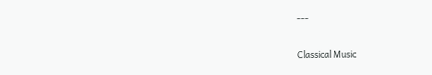---

Classical Music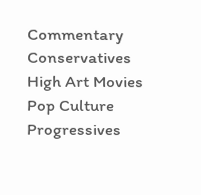Commentary Conservatives High Art Movies Pop Culture Progressives